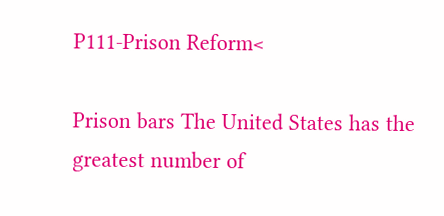P111-Prison Reform<

Prison bars The United States has the greatest number of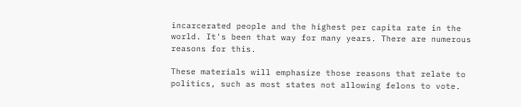incarcerated people and the highest per capita rate in the world. It's been that way for many years. There are numerous reasons for this.

These materials will emphasize those reasons that relate to politics, such as most states not allowing felons to vote.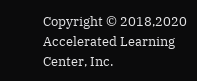Copyright © 2018,2020 Accelerated Learning Center, Inc.